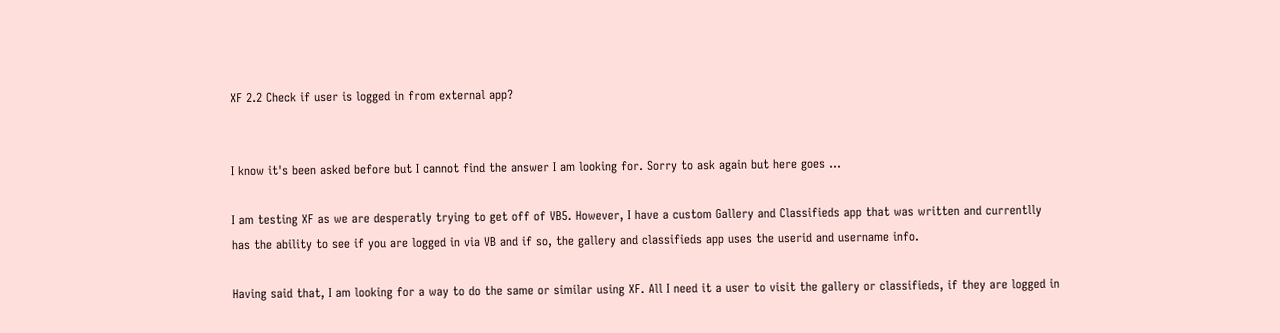XF 2.2 Check if user is logged in from external app?


I know it's been asked before but I cannot find the answer I am looking for. Sorry to ask again but here goes ...

I am testing XF as we are desperatly trying to get off of VB5. However, I have a custom Gallery and Classifieds app that was written and currentlly has the ability to see if you are logged in via VB and if so, the gallery and classifieds app uses the userid and username info.

Having said that, I am looking for a way to do the same or similar using XF. All I need it a user to visit the gallery or classifieds, if they are logged in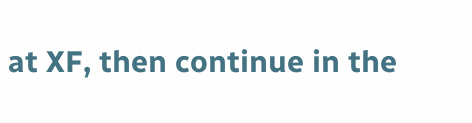at XF, then continue in the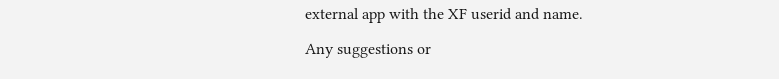external app with the XF userid and name.

Any suggestions or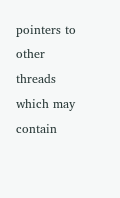pointers to other threads which may contain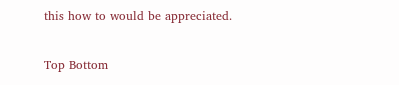this how to would be appreciated.

Top Bottom